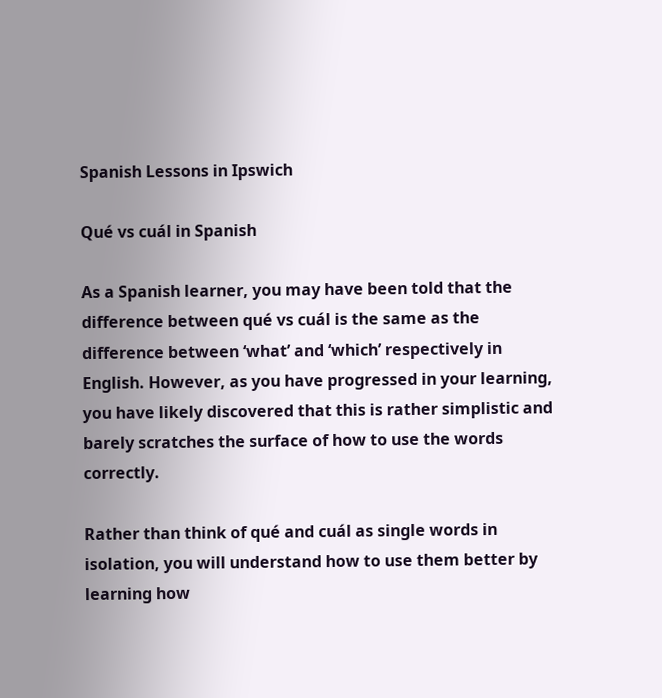Spanish Lessons in Ipswich

Qué vs cuál in Spanish

As a Spanish learner, you may have been told that the difference between qué vs cuál is the same as the difference between ‘what’ and ‘which’ respectively in English. However, as you have progressed in your learning, you have likely discovered that this is rather simplistic and barely scratches the surface of how to use the words correctly.

Rather than think of qué and cuál as single words in isolation, you will understand how to use them better by learning how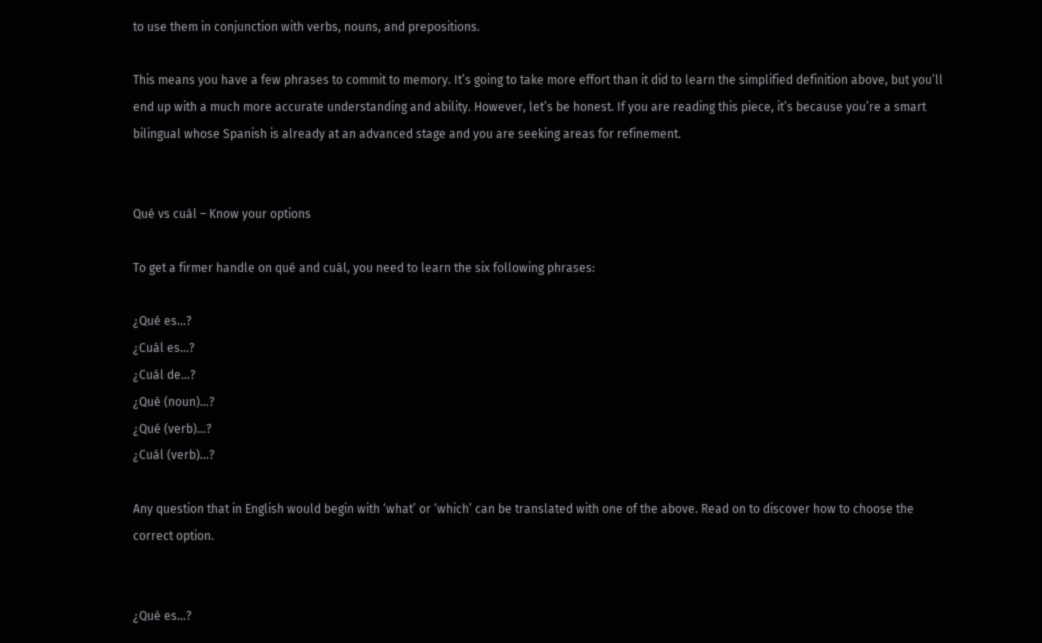to use them in conjunction with verbs, nouns, and prepositions.

This means you have a few phrases to commit to memory. It’s going to take more effort than it did to learn the simplified definition above, but you’ll end up with a much more accurate understanding and ability. However, let’s be honest. If you are reading this piece, it’s because you’re a smart bilingual whose Spanish is already at an advanced stage and you are seeking areas for refinement.


Qué vs cuál – Know your options

To get a firmer handle on qué and cuál, you need to learn the six following phrases:

¿Qué es…?
¿Cuál es…?
¿Cuál de…?
¿Qué (noun)…?
¿Qué (verb)…?
¿Cuál (verb)…?

Any question that in English would begin with ‘what’ or ‘which’ can be translated with one of the above. Read on to discover how to choose the correct option.


¿Qué es…?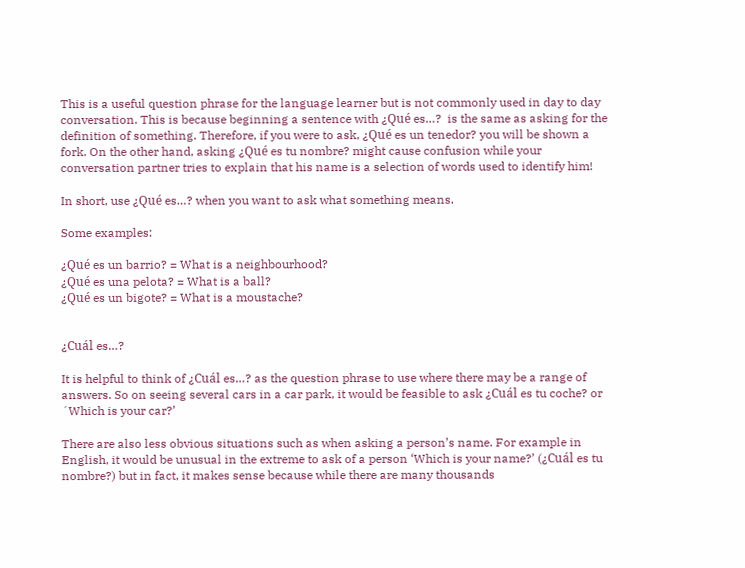This is a useful question phrase for the language learner but is not commonly used in day to day conversation. This is because beginning a sentence with ¿Qué es…?  is the same as asking for the definition of something. Therefore, if you were to ask, ¿Qué es un tenedor? you will be shown a fork. On the other hand, asking ¿Qué es tu nombre? might cause confusion while your conversation partner tries to explain that his name is a selection of words used to identify him!

In short, use ¿Qué es…? when you want to ask what something means.

Some examples:

¿Qué es un barrio? = What is a neighbourhood?
¿Qué es una pelota? = What is a ball?
¿Qué es un bigote? = What is a moustache?


¿Cuál es…?

It is helpful to think of ¿Cuál es…? as the question phrase to use where there may be a range of answers. So on seeing several cars in a car park, it would be feasible to ask ¿Cuál es tu coche? or ´Which is your car?’

There are also less obvious situations such as when asking a person’s name. For example in English, it would be unusual in the extreme to ask of a person ‘Which is your name?’ (¿Cuál es tu nombre?) but in fact, it makes sense because while there are many thousands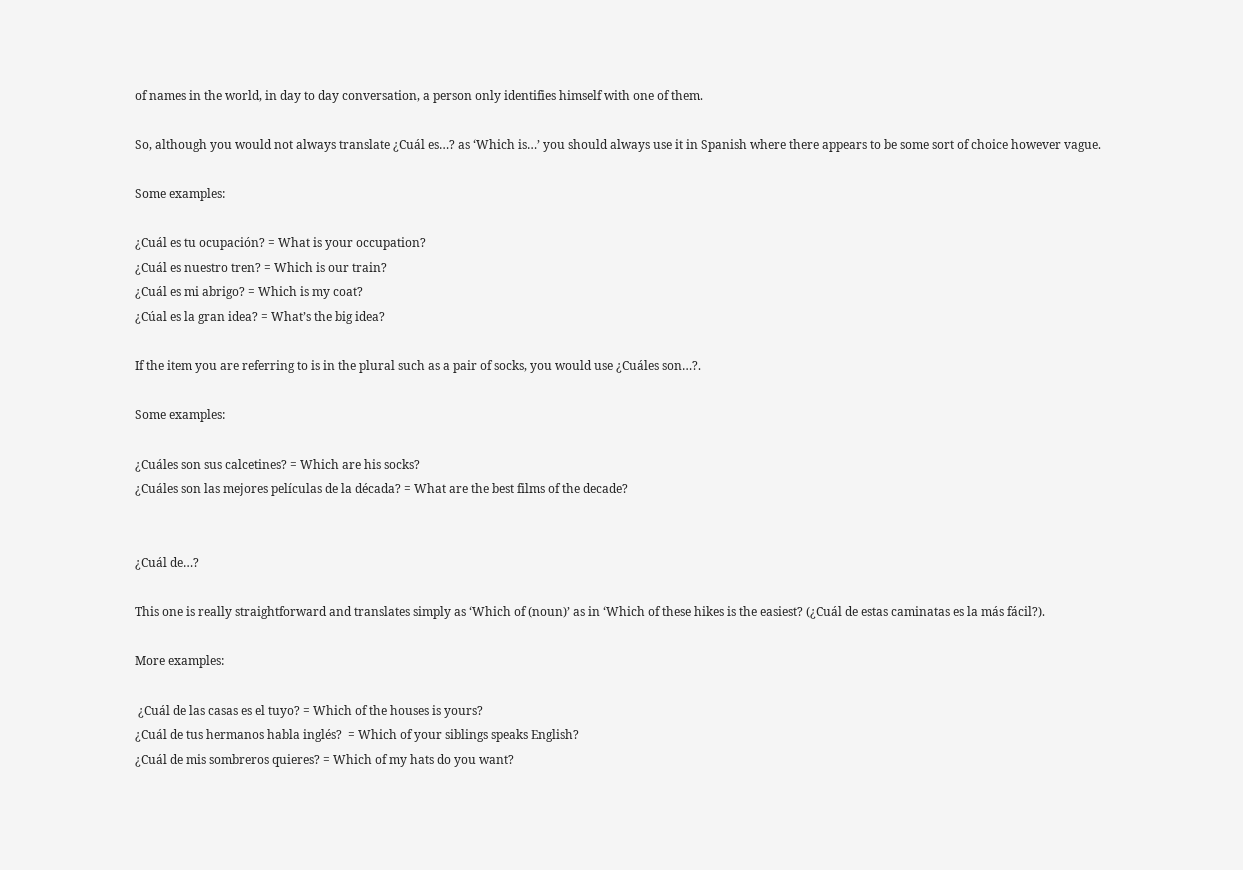of names in the world, in day to day conversation, a person only identifies himself with one of them.

So, although you would not always translate ¿Cuál es…? as ‘Which is…’ you should always use it in Spanish where there appears to be some sort of choice however vague.

Some examples:

¿Cuál es tu ocupación? = What is your occupation?
¿Cuál es nuestro tren? = Which is our train?
¿Cuál es mi abrigo? = Which is my coat?
¿Cúal es la gran idea? = What’s the big idea?

If the item you are referring to is in the plural such as a pair of socks, you would use ¿Cuáles son…?.

Some examples:

¿Cuáles son sus calcetines? = Which are his socks?
¿Cuáles son las mejores películas de la década? = What are the best films of the decade?


¿Cuál de…?

This one is really straightforward and translates simply as ‘Which of (noun)’ as in ‘Which of these hikes is the easiest? (¿Cuál de estas caminatas es la más fácil?).

More examples:

 ¿Cuál de las casas es el tuyo? = Which of the houses is yours?
¿Cuál de tus hermanos habla inglés?  = Which of your siblings speaks English?
¿Cuál de mis sombreros quieres? = Which of my hats do you want?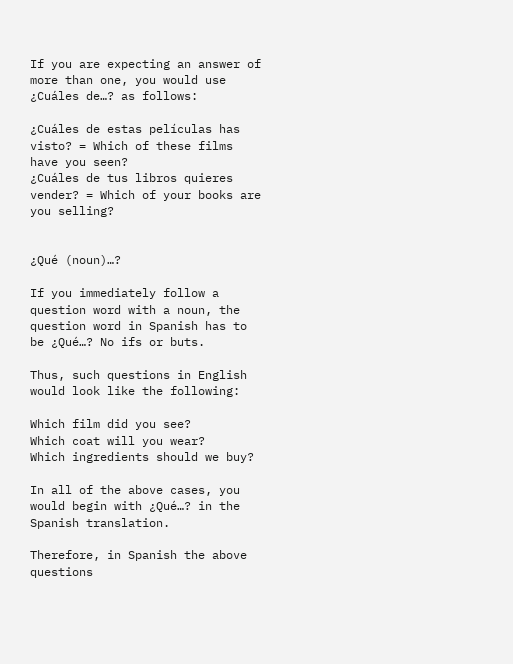If you are expecting an answer of more than one, you would use ¿Cuáles de…? as follows:

¿Cuáles de estas películas has visto? = Which of these films have you seen?
¿Cuáles de tus libros quieres vender? = Which of your books are you selling?


¿Qué (noun)…?

If you immediately follow a question word with a noun, the question word in Spanish has to be ¿Qué…? No ifs or buts.

Thus, such questions in English would look like the following:

Which film did you see?
Which coat will you wear?
Which ingredients should we buy?

In all of the above cases, you would begin with ¿Qué…? in the Spanish translation.

Therefore, in Spanish the above questions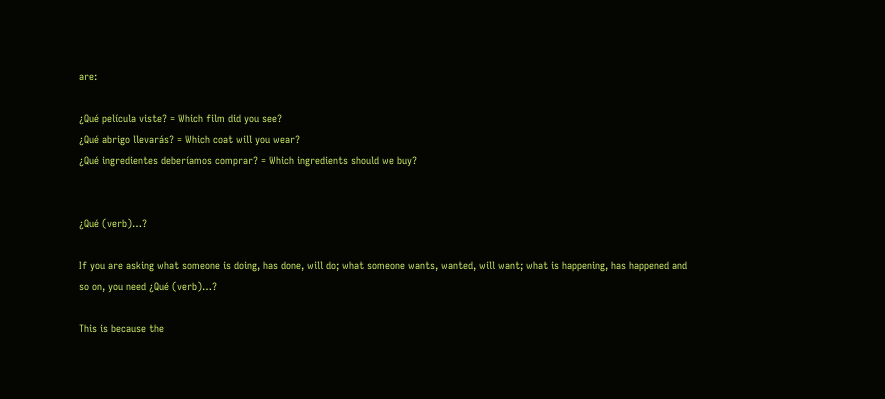are:

¿Qué película viste? = Which film did you see?
¿Qué abrigo llevarás? = Which coat will you wear?
¿Qué ingredientes deberíamos comprar? = Which ingredients should we buy?


¿Qué (verb)…?

If you are asking what someone is doing, has done, will do; what someone wants, wanted, will want; what is happening, has happened and so on, you need ¿Qué (verb)…?

This is because the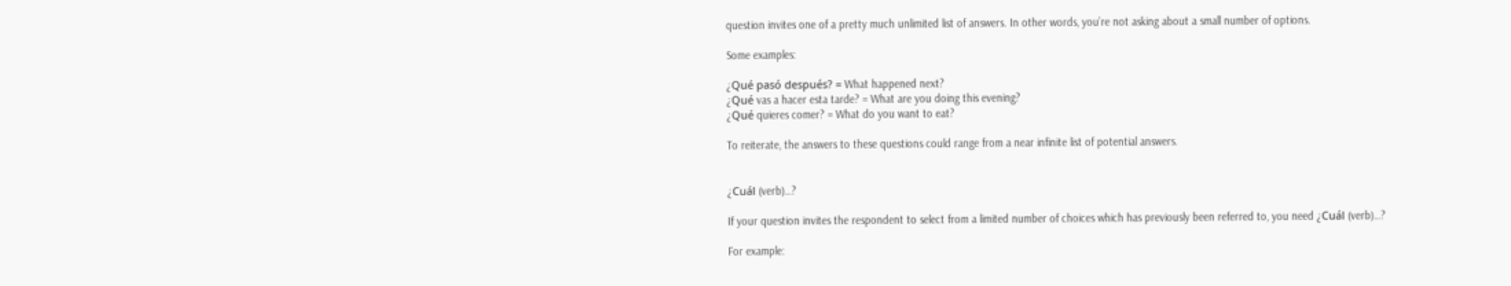question invites one of a pretty much unlimited list of answers. In other words, you’re not asking about a small number of options.

Some examples:

¿Qué pasó después? = What happened next?
¿Qué vas a hacer esta tarde? = What are you doing this evening?
¿Qué quieres comer? = What do you want to eat?

To reiterate, the answers to these questions could range from a near infinite list of potential answers.


¿Cuál (verb)…?

If your question invites the respondent to select from a limited number of choices which has previously been referred to, you need ¿Cuál (verb)…?

For example: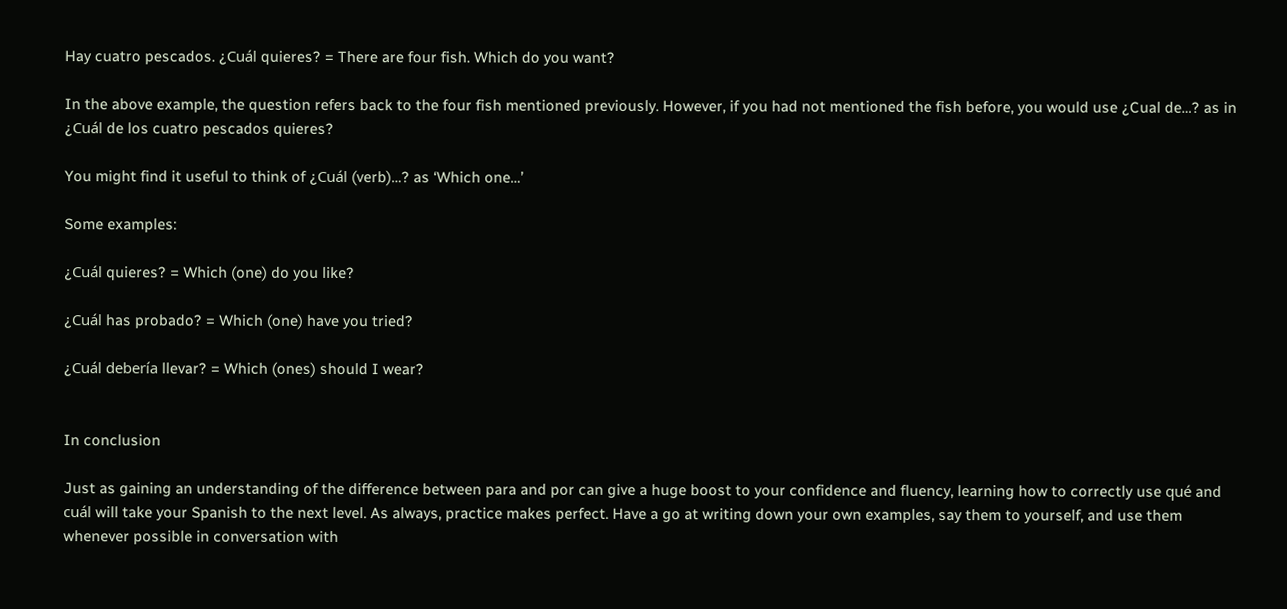Hay cuatro pescados. ¿Cuál quieres? = There are four fish. Which do you want?

In the above example, the question refers back to the four fish mentioned previously. However, if you had not mentioned the fish before, you would use ¿Cual de…? as in ¿Cuál de los cuatro pescados quieres?

You might find it useful to think of ¿Cuál (verb)…? as ‘Which one…’

Some examples:

¿Cuál quieres? = Which (one) do you like?

¿Cuál has probado? = Which (one) have you tried?

¿Cuál debería llevar? = Which (ones) should I wear?


In conclusion

Just as gaining an understanding of the difference between para and por can give a huge boost to your confidence and fluency, learning how to correctly use qué and cuál will take your Spanish to the next level. As always, practice makes perfect. Have a go at writing down your own examples, say them to yourself, and use them whenever possible in conversation with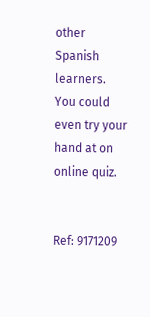other Spanish learners. You could even try your hand at on online quiz.


Ref: 9171209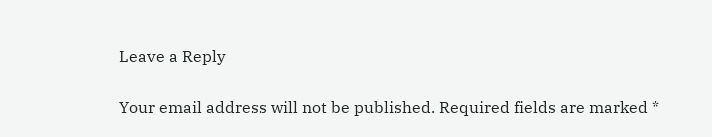Leave a Reply

Your email address will not be published. Required fields are marked *